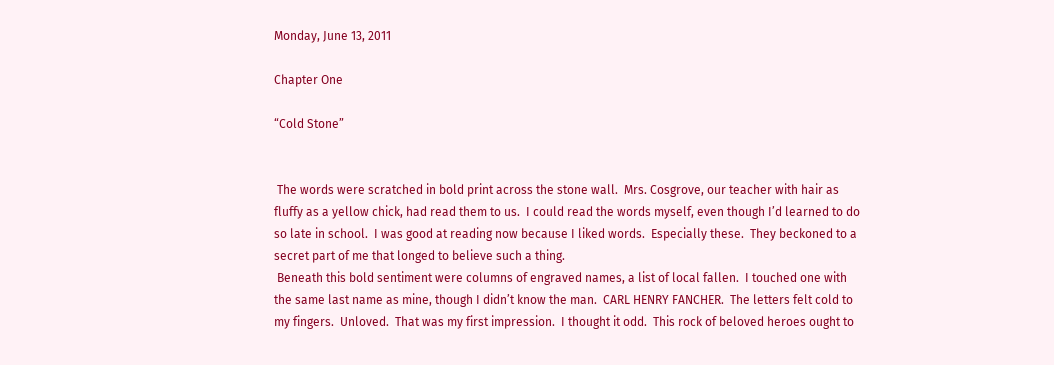Monday, June 13, 2011

Chapter One

“Cold Stone”


 The words were scratched in bold print across the stone wall.  Mrs. Cosgrove, our teacher with hair as fluffy as a yellow chick, had read them to us.  I could read the words myself, even though I’d learned to do so late in school.  I was good at reading now because I liked words.  Especially these.  They beckoned to a secret part of me that longed to believe such a thing.
 Beneath this bold sentiment were columns of engraved names, a list of local fallen.  I touched one with the same last name as mine, though I didn’t know the man.  CARL HENRY FANCHER.  The letters felt cold to my fingers.  Unloved.  That was my first impression.  I thought it odd.  This rock of beloved heroes ought to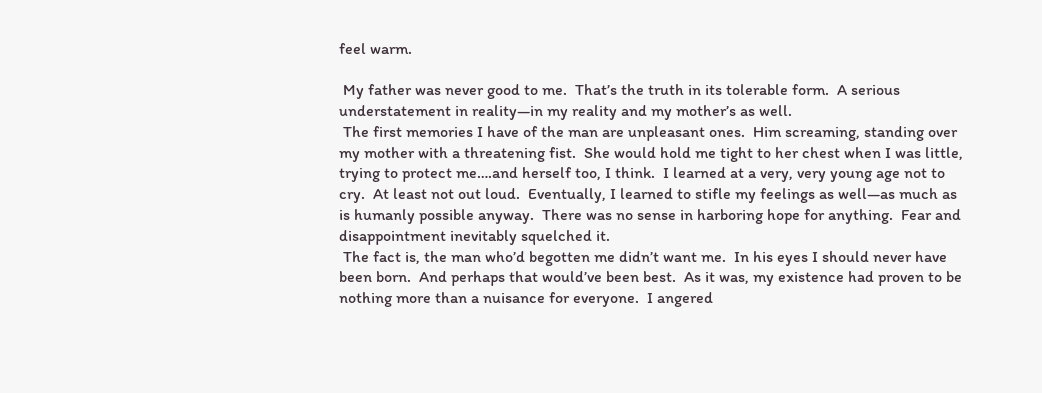feel warm.

 My father was never good to me.  That’s the truth in its tolerable form.  A serious understatement in reality—in my reality and my mother’s as well.
 The first memories I have of the man are unpleasant ones.  Him screaming, standing over my mother with a threatening fist.  She would hold me tight to her chest when I was little, trying to protect me….and herself too, I think.  I learned at a very, very young age not to cry.  At least not out loud.  Eventually, I learned to stifle my feelings as well—as much as is humanly possible anyway.  There was no sense in harboring hope for anything.  Fear and disappointment inevitably squelched it.
 The fact is, the man who’d begotten me didn’t want me.  In his eyes I should never have been born.  And perhaps that would’ve been best.  As it was, my existence had proven to be nothing more than a nuisance for everyone.  I angered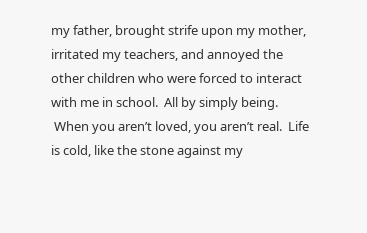my father, brought strife upon my mother, irritated my teachers, and annoyed the other children who were forced to interact with me in school.  All by simply being.
 When you aren’t loved, you aren’t real.  Life is cold, like the stone against my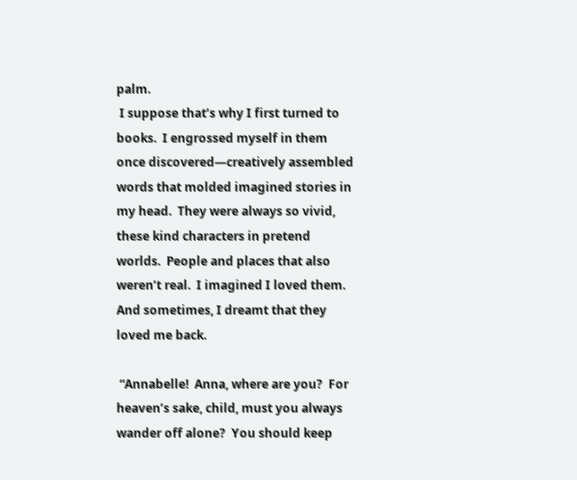palm.
 I suppose that’s why I first turned to books.  I engrossed myself in them once discovered—creatively assembled words that molded imagined stories in my head.  They were always so vivid, these kind characters in pretend worlds.  People and places that also weren’t real.  I imagined I loved them.  And sometimes, I dreamt that they loved me back.

 “Annabelle!  Anna, where are you?  For heaven’s sake, child, must you always wander off alone?  You should keep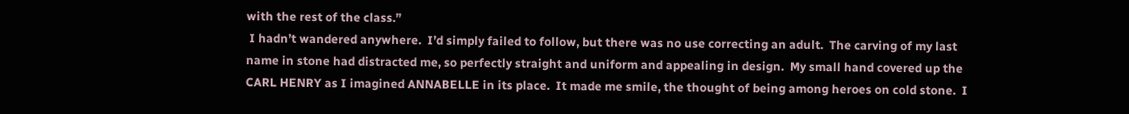with the rest of the class.”
 I hadn’t wandered anywhere.  I’d simply failed to follow, but there was no use correcting an adult.  The carving of my last name in stone had distracted me, so perfectly straight and uniform and appealing in design.  My small hand covered up the CARL HENRY as I imagined ANNABELLE in its place.  It made me smile, the thought of being among heroes on cold stone.  I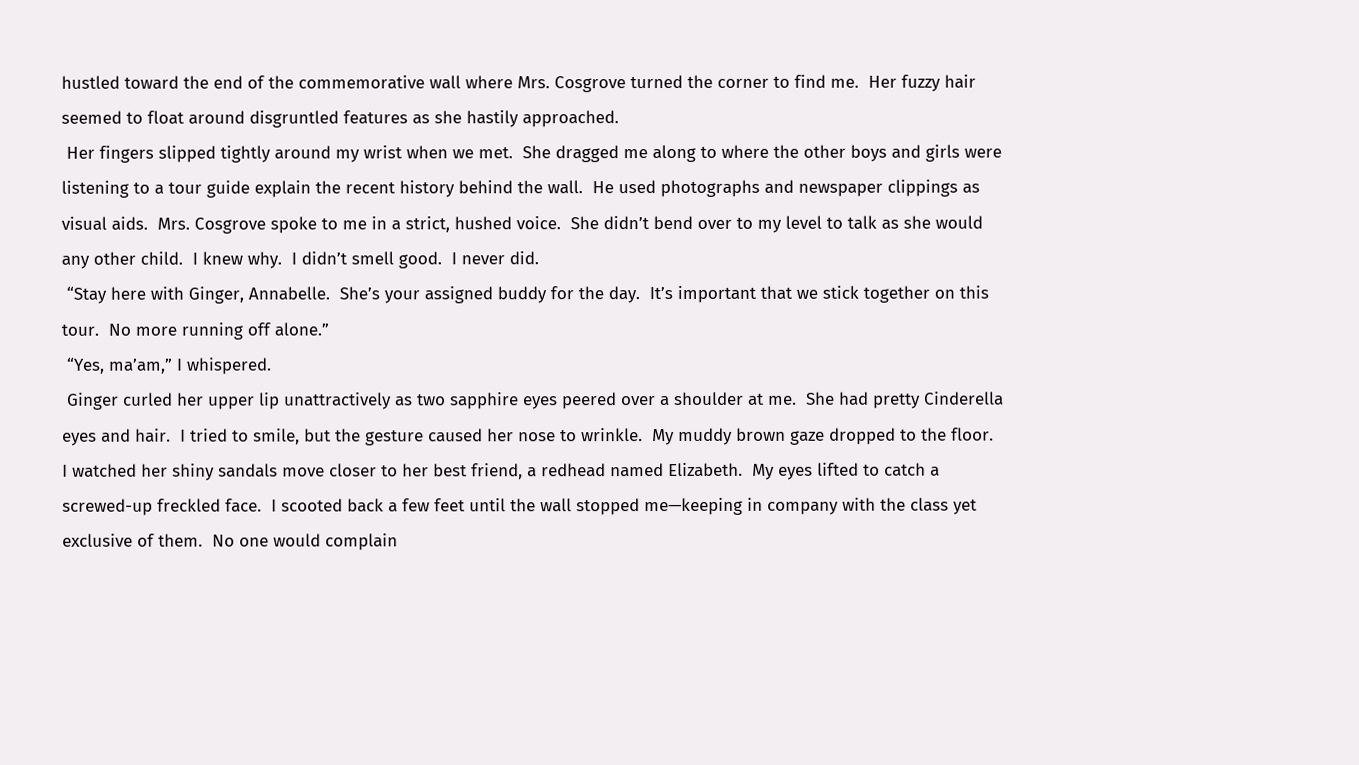hustled toward the end of the commemorative wall where Mrs. Cosgrove turned the corner to find me.  Her fuzzy hair seemed to float around disgruntled features as she hastily approached.
 Her fingers slipped tightly around my wrist when we met.  She dragged me along to where the other boys and girls were listening to a tour guide explain the recent history behind the wall.  He used photographs and newspaper clippings as visual aids.  Mrs. Cosgrove spoke to me in a strict, hushed voice.  She didn’t bend over to my level to talk as she would any other child.  I knew why.  I didn’t smell good.  I never did.
 “Stay here with Ginger, Annabelle.  She’s your assigned buddy for the day.  It’s important that we stick together on this tour.  No more running off alone.”
 “Yes, ma’am,” I whispered.
 Ginger curled her upper lip unattractively as two sapphire eyes peered over a shoulder at me.  She had pretty Cinderella eyes and hair.  I tried to smile, but the gesture caused her nose to wrinkle.  My muddy brown gaze dropped to the floor.  I watched her shiny sandals move closer to her best friend, a redhead named Elizabeth.  My eyes lifted to catch a screwed-up freckled face.  I scooted back a few feet until the wall stopped me—keeping in company with the class yet exclusive of them.  No one would complain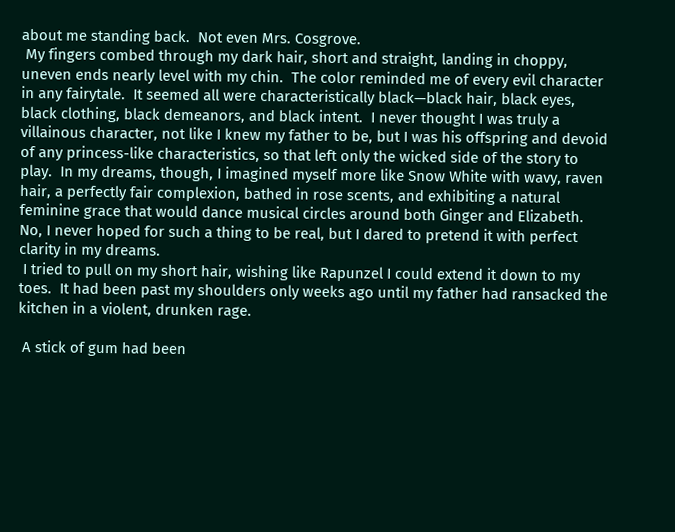about me standing back.  Not even Mrs. Cosgrove.
 My fingers combed through my dark hair, short and straight, landing in choppy, uneven ends nearly level with my chin.  The color reminded me of every evil character in any fairytale.  It seemed all were characteristically black—black hair, black eyes, black clothing, black demeanors, and black intent.  I never thought I was truly a villainous character, not like I knew my father to be, but I was his offspring and devoid of any princess-like characteristics, so that left only the wicked side of the story to play.  In my dreams, though, I imagined myself more like Snow White with wavy, raven hair, a perfectly fair complexion, bathed in rose scents, and exhibiting a natural feminine grace that would dance musical circles around both Ginger and Elizabeth.  No, I never hoped for such a thing to be real, but I dared to pretend it with perfect clarity in my dreams.
 I tried to pull on my short hair, wishing like Rapunzel I could extend it down to my toes.  It had been past my shoulders only weeks ago until my father had ransacked the kitchen in a violent, drunken rage.

 A stick of gum had been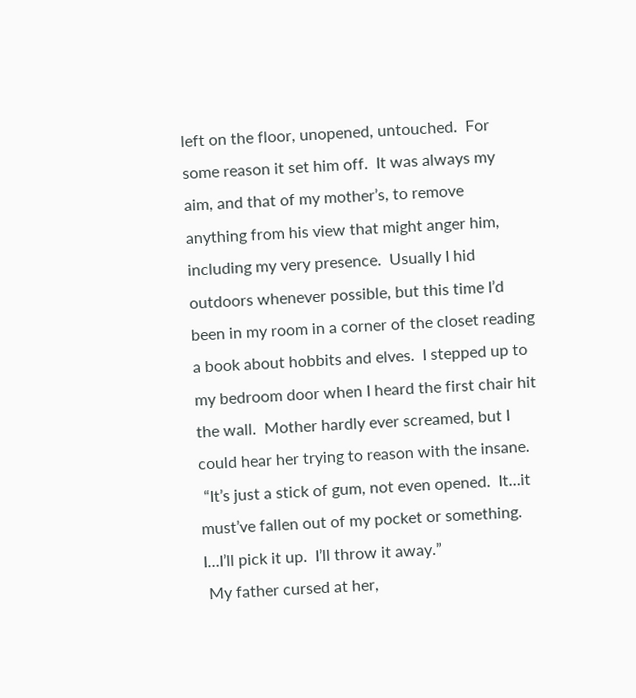left on the floor, unopened, untouched.  For some reason it set him off.  It was always my aim, and that of my mother’s, to remove anything from his view that might anger him, including my very presence.  Usually I hid outdoors whenever possible, but this time I’d been in my room in a corner of the closet reading a book about hobbits and elves.  I stepped up to my bedroom door when I heard the first chair hit the wall.  Mother hardly ever screamed, but I could hear her trying to reason with the insane.
 “It’s just a stick of gum, not even opened.  It…it must’ve fallen out of my pocket or something.  I…I’ll pick it up.  I’ll throw it away.”
 My father cursed at her,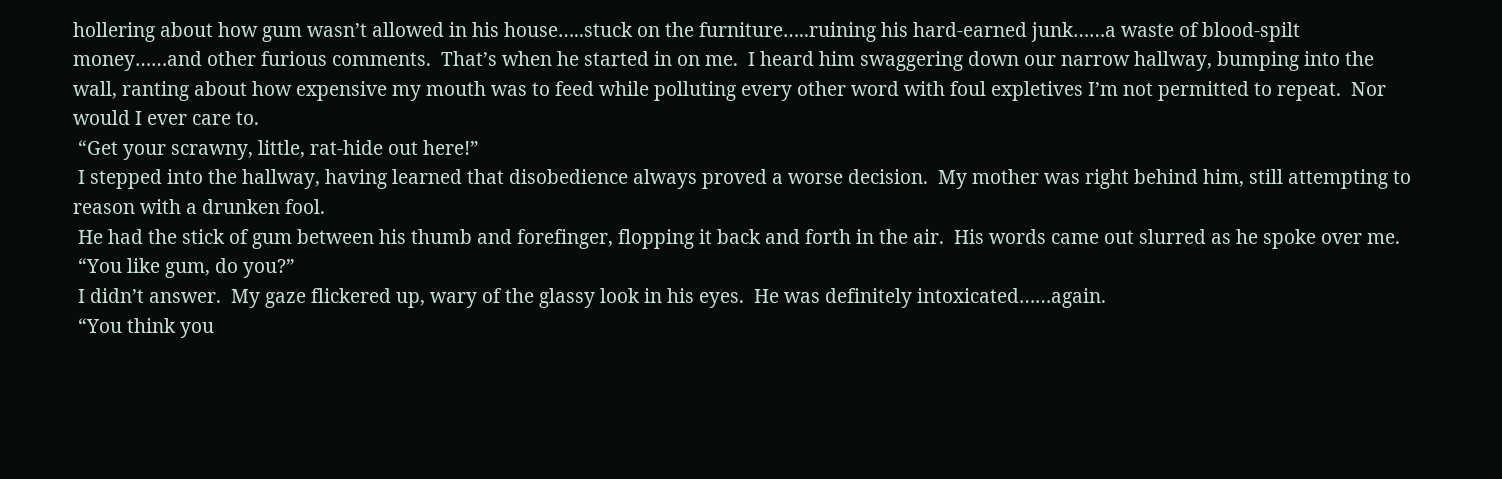hollering about how gum wasn’t allowed in his house…..stuck on the furniture…..ruining his hard-earned junk……a waste of blood-spilt money……and other furious comments.  That’s when he started in on me.  I heard him swaggering down our narrow hallway, bumping into the wall, ranting about how expensive my mouth was to feed while polluting every other word with foul expletives I’m not permitted to repeat.  Nor would I ever care to.
 “Get your scrawny, little, rat-hide out here!”
 I stepped into the hallway, having learned that disobedience always proved a worse decision.  My mother was right behind him, still attempting to reason with a drunken fool.
 He had the stick of gum between his thumb and forefinger, flopping it back and forth in the air.  His words came out slurred as he spoke over me.
 “You like gum, do you?”
 I didn’t answer.  My gaze flickered up, wary of the glassy look in his eyes.  He was definitely intoxicated……again.
 “You think you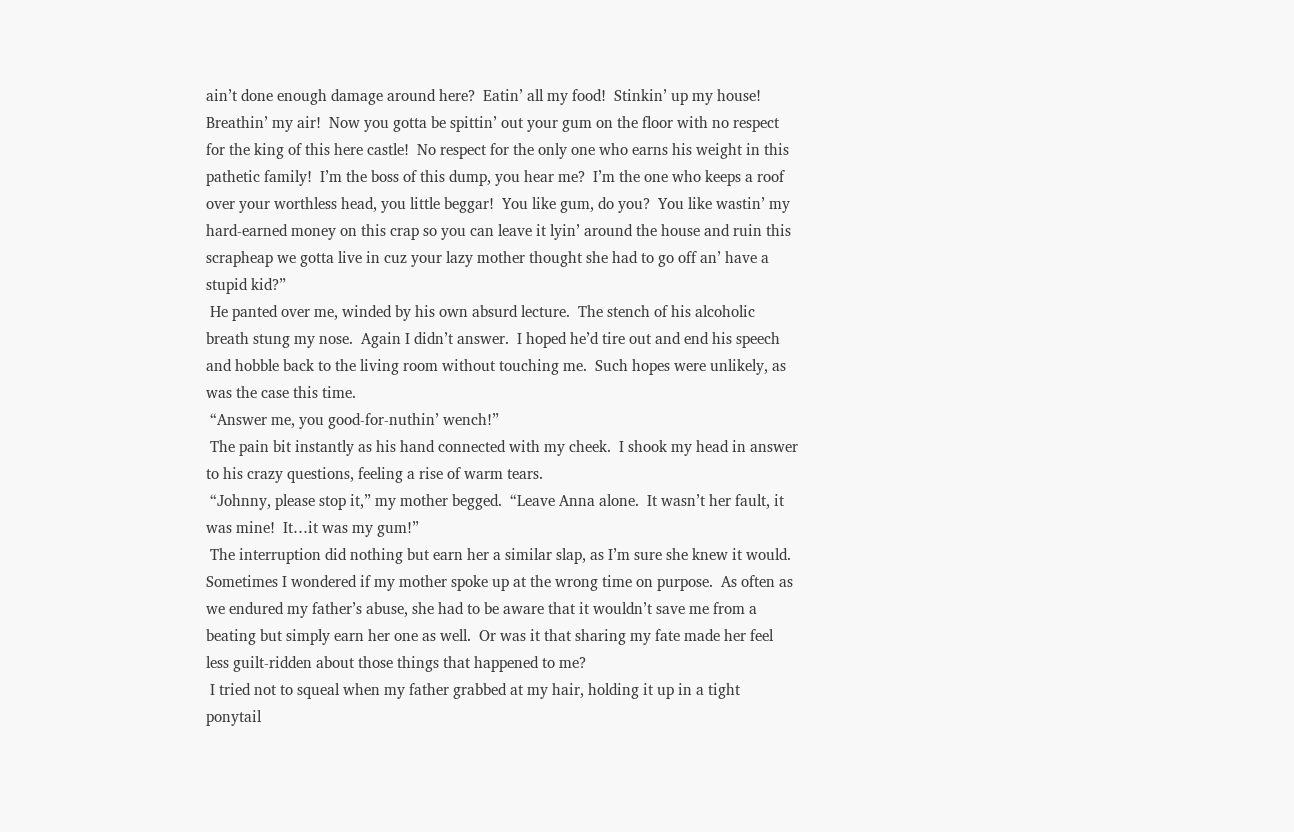ain’t done enough damage around here?  Eatin’ all my food!  Stinkin’ up my house!  Breathin’ my air!  Now you gotta be spittin’ out your gum on the floor with no respect for the king of this here castle!  No respect for the only one who earns his weight in this pathetic family!  I’m the boss of this dump, you hear me?  I’m the one who keeps a roof over your worthless head, you little beggar!  You like gum, do you?  You like wastin’ my hard-earned money on this crap so you can leave it lyin’ around the house and ruin this scrapheap we gotta live in cuz your lazy mother thought she had to go off an’ have a stupid kid?”
 He panted over me, winded by his own absurd lecture.  The stench of his alcoholic breath stung my nose.  Again I didn’t answer.  I hoped he’d tire out and end his speech and hobble back to the living room without touching me.  Such hopes were unlikely, as was the case this time.
 “Answer me, you good-for-nuthin’ wench!”
 The pain bit instantly as his hand connected with my cheek.  I shook my head in answer to his crazy questions, feeling a rise of warm tears.
 “Johnny, please stop it,” my mother begged.  “Leave Anna alone.  It wasn’t her fault, it was mine!  It…it was my gum!”
 The interruption did nothing but earn her a similar slap, as I’m sure she knew it would.  Sometimes I wondered if my mother spoke up at the wrong time on purpose.  As often as we endured my father’s abuse, she had to be aware that it wouldn’t save me from a beating but simply earn her one as well.  Or was it that sharing my fate made her feel less guilt-ridden about those things that happened to me?
 I tried not to squeal when my father grabbed at my hair, holding it up in a tight ponytail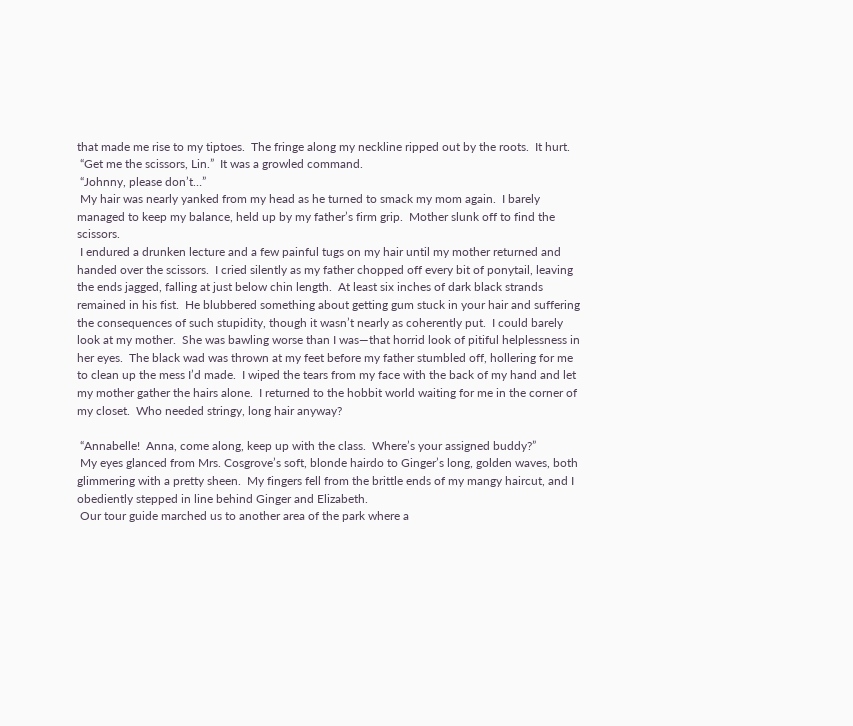that made me rise to my tiptoes.  The fringe along my neckline ripped out by the roots.  It hurt.
 “Get me the scissors, Lin.”  It was a growled command.
 “Johnny, please don’t…”
 My hair was nearly yanked from my head as he turned to smack my mom again.  I barely managed to keep my balance, held up by my father’s firm grip.  Mother slunk off to find the scissors.
 I endured a drunken lecture and a few painful tugs on my hair until my mother returned and handed over the scissors.  I cried silently as my father chopped off every bit of ponytail, leaving the ends jagged, falling at just below chin length.  At least six inches of dark black strands remained in his fist.  He blubbered something about getting gum stuck in your hair and suffering the consequences of such stupidity, though it wasn’t nearly as coherently put.  I could barely look at my mother.  She was bawling worse than I was—that horrid look of pitiful helplessness in her eyes.  The black wad was thrown at my feet before my father stumbled off, hollering for me to clean up the mess I’d made.  I wiped the tears from my face with the back of my hand and let my mother gather the hairs alone.  I returned to the hobbit world waiting for me in the corner of my closet.  Who needed stringy, long hair anyway?

 “Annabelle!  Anna, come along, keep up with the class.  Where’s your assigned buddy?”
 My eyes glanced from Mrs. Cosgrove’s soft, blonde hairdo to Ginger’s long, golden waves, both glimmering with a pretty sheen.  My fingers fell from the brittle ends of my mangy haircut, and I obediently stepped in line behind Ginger and Elizabeth.
 Our tour guide marched us to another area of the park where a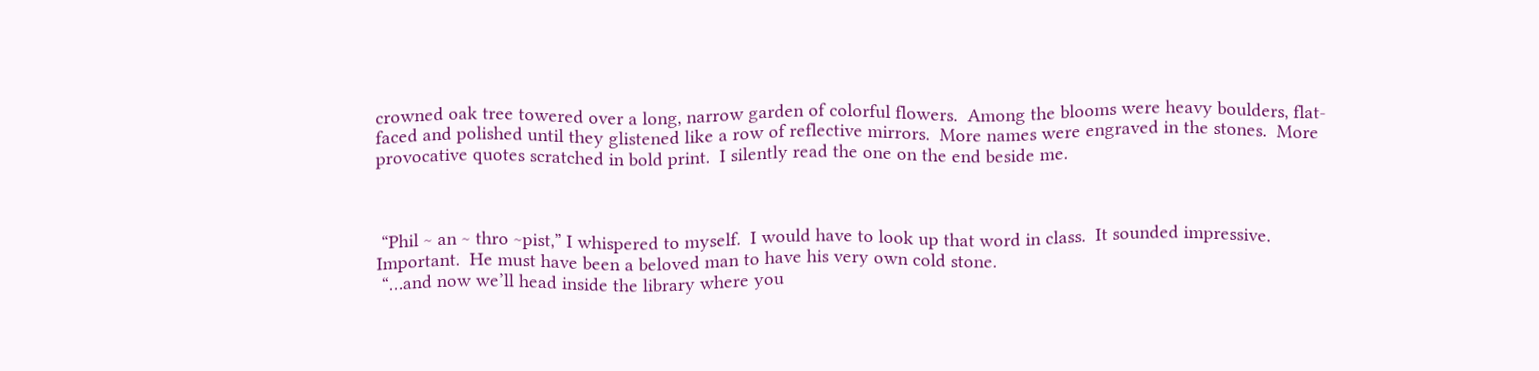crowned oak tree towered over a long, narrow garden of colorful flowers.  Among the blooms were heavy boulders, flat-faced and polished until they glistened like a row of reflective mirrors.  More names were engraved in the stones.  More provocative quotes scratched in bold print.  I silently read the one on the end beside me.



 “Phil ~ an ~ thro ~pist,” I whispered to myself.  I would have to look up that word in class.  It sounded impressive.  Important.  He must have been a beloved man to have his very own cold stone.
 “…and now we’ll head inside the library where you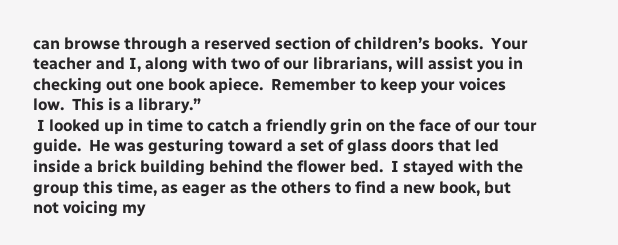can browse through a reserved section of children’s books.  Your teacher and I, along with two of our librarians, will assist you in checking out one book apiece.  Remember to keep your voices low.  This is a library.”
 I looked up in time to catch a friendly grin on the face of our tour guide.  He was gesturing toward a set of glass doors that led inside a brick building behind the flower bed.  I stayed with the group this time, as eager as the others to find a new book, but not voicing my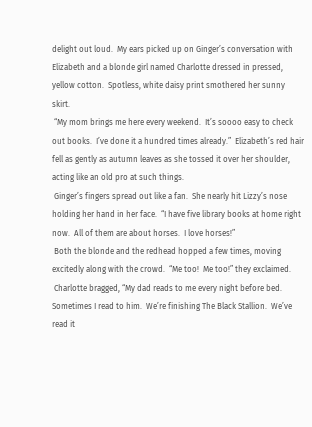delight out loud.  My ears picked up on Ginger’s conversation with Elizabeth and a blonde girl named Charlotte dressed in pressed, yellow cotton.  Spotless, white daisy print smothered her sunny skirt.
 “My mom brings me here every weekend.  It’s soooo easy to check out books.  I’ve done it a hundred times already.”  Elizabeth’s red hair fell as gently as autumn leaves as she tossed it over her shoulder, acting like an old pro at such things.
 Ginger’s fingers spread out like a fan.  She nearly hit Lizzy’s nose holding her hand in her face.  “I have five library books at home right now.  All of them are about horses.  I love horses!”
 Both the blonde and the redhead hopped a few times, moving excitedly along with the crowd.  “Me too!  Me too!” they exclaimed.
 Charlotte bragged, “My dad reads to me every night before bed.  Sometimes I read to him.  We’re finishing The Black Stallion.  We’ve read it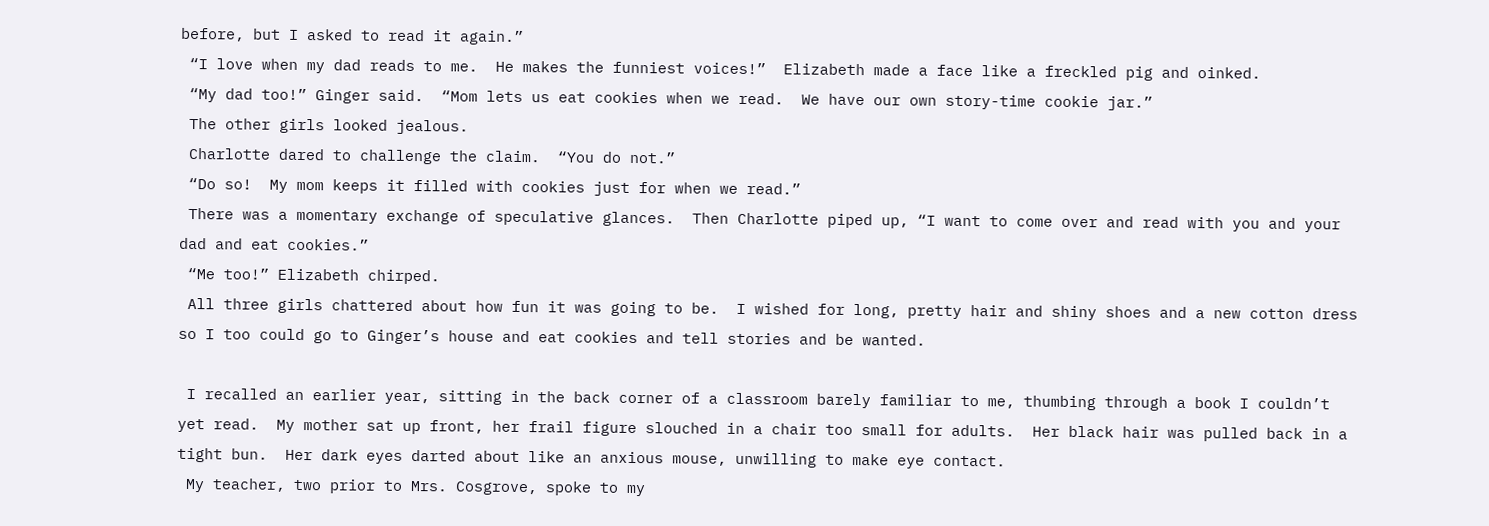before, but I asked to read it again.”
 “I love when my dad reads to me.  He makes the funniest voices!”  Elizabeth made a face like a freckled pig and oinked.
 “My dad too!” Ginger said.  “Mom lets us eat cookies when we read.  We have our own story-time cookie jar.”
 The other girls looked jealous.
 Charlotte dared to challenge the claim.  “You do not.”
 “Do so!  My mom keeps it filled with cookies just for when we read.”
 There was a momentary exchange of speculative glances.  Then Charlotte piped up, “I want to come over and read with you and your dad and eat cookies.”
 “Me too!” Elizabeth chirped.
 All three girls chattered about how fun it was going to be.  I wished for long, pretty hair and shiny shoes and a new cotton dress so I too could go to Ginger’s house and eat cookies and tell stories and be wanted.

 I recalled an earlier year, sitting in the back corner of a classroom barely familiar to me, thumbing through a book I couldn’t yet read.  My mother sat up front, her frail figure slouched in a chair too small for adults.  Her black hair was pulled back in a tight bun.  Her dark eyes darted about like an anxious mouse, unwilling to make eye contact.
 My teacher, two prior to Mrs. Cosgrove, spoke to my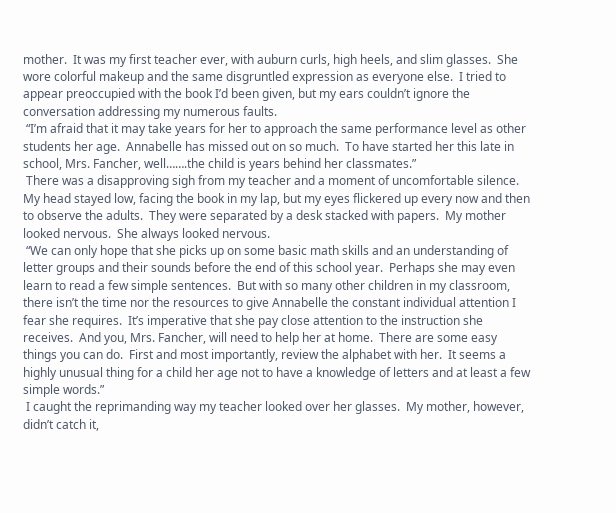mother.  It was my first teacher ever, with auburn curls, high heels, and slim glasses.  She wore colorful makeup and the same disgruntled expression as everyone else.  I tried to appear preoccupied with the book I’d been given, but my ears couldn’t ignore the conversation addressing my numerous faults.
 “I’m afraid that it may take years for her to approach the same performance level as other students her age.  Annabelle has missed out on so much.  To have started her this late in school, Mrs. Fancher, well…….the child is years behind her classmates.”
 There was a disapproving sigh from my teacher and a moment of uncomfortable silence.  My head stayed low, facing the book in my lap, but my eyes flickered up every now and then to observe the adults.  They were separated by a desk stacked with papers.  My mother looked nervous.  She always looked nervous.
 “We can only hope that she picks up on some basic math skills and an understanding of letter groups and their sounds before the end of this school year.  Perhaps she may even learn to read a few simple sentences.  But with so many other children in my classroom, there isn’t the time nor the resources to give Annabelle the constant individual attention I fear she requires.  It’s imperative that she pay close attention to the instruction she receives.  And you, Mrs. Fancher, will need to help her at home.  There are some easy things you can do.  First and most importantly, review the alphabet with her.  It seems a highly unusual thing for a child her age not to have a knowledge of letters and at least a few simple words.”
 I caught the reprimanding way my teacher looked over her glasses.  My mother, however, didn’t catch it,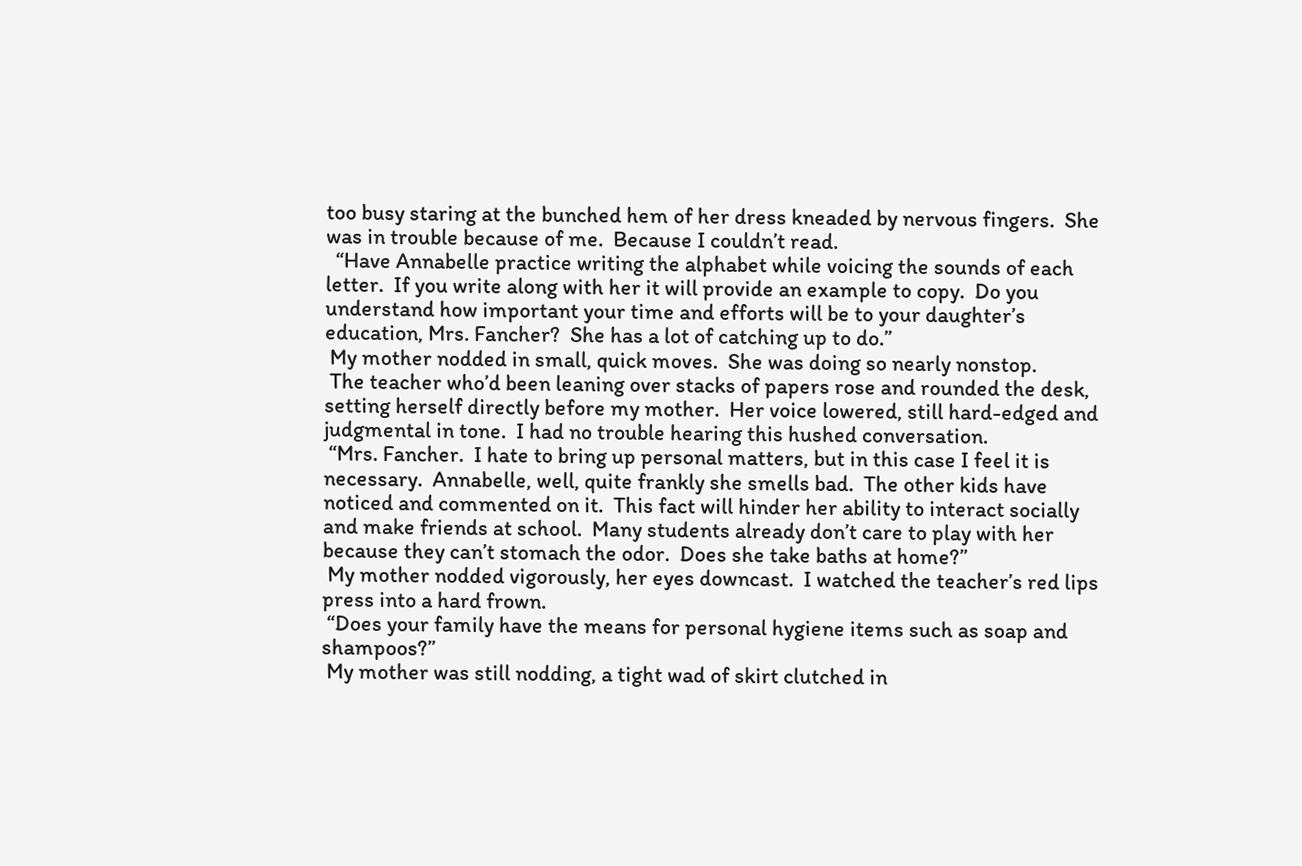too busy staring at the bunched hem of her dress kneaded by nervous fingers.  She was in trouble because of me.  Because I couldn’t read.
  “Have Annabelle practice writing the alphabet while voicing the sounds of each letter.  If you write along with her it will provide an example to copy.  Do you understand how important your time and efforts will be to your daughter’s education, Mrs. Fancher?  She has a lot of catching up to do.”
 My mother nodded in small, quick moves.  She was doing so nearly nonstop.
 The teacher who’d been leaning over stacks of papers rose and rounded the desk, setting herself directly before my mother.  Her voice lowered, still hard-edged and judgmental in tone.  I had no trouble hearing this hushed conversation.
 “Mrs. Fancher.  I hate to bring up personal matters, but in this case I feel it is necessary.  Annabelle, well, quite frankly she smells bad.  The other kids have noticed and commented on it.  This fact will hinder her ability to interact socially and make friends at school.  Many students already don’t care to play with her because they can’t stomach the odor.  Does she take baths at home?”
 My mother nodded vigorously, her eyes downcast.  I watched the teacher’s red lips press into a hard frown.
 “Does your family have the means for personal hygiene items such as soap and shampoos?”
 My mother was still nodding, a tight wad of skirt clutched in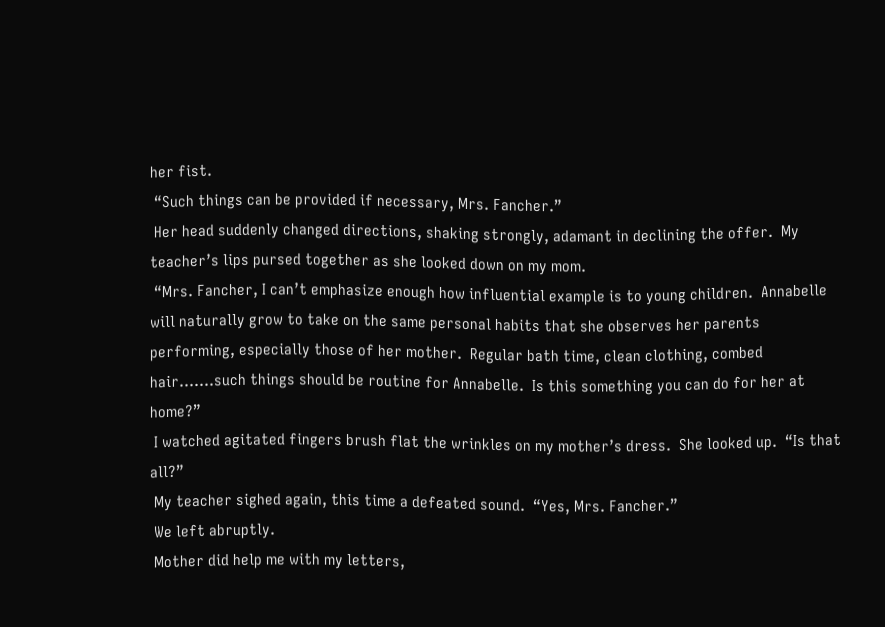her fist.
 “Such things can be provided if necessary, Mrs. Fancher.”
 Her head suddenly changed directions, shaking strongly, adamant in declining the offer.  My teacher’s lips pursed together as she looked down on my mom.
 “Mrs. Fancher, I can’t emphasize enough how influential example is to young children.  Annabelle will naturally grow to take on the same personal habits that she observes her parents performing, especially those of her mother.  Regular bath time, clean clothing, combed hair…….such things should be routine for Annabelle.  Is this something you can do for her at home?”
 I watched agitated fingers brush flat the wrinkles on my mother’s dress.  She looked up.  “Is that all?”
 My teacher sighed again, this time a defeated sound.  “Yes, Mrs. Fancher.”
 We left abruptly.
 Mother did help me with my letters,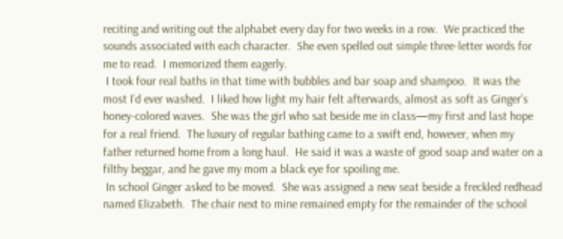reciting and writing out the alphabet every day for two weeks in a row.  We practiced the sounds associated with each character.  She even spelled out simple three-letter words for me to read.  I memorized them eagerly.
 I took four real baths in that time with bubbles and bar soap and shampoo.  It was the most I’d ever washed.  I liked how light my hair felt afterwards, almost as soft as Ginger’s honey-colored waves.  She was the girl who sat beside me in class—my first and last hope for a real friend.  The luxury of regular bathing came to a swift end, however, when my father returned home from a long haul.  He said it was a waste of good soap and water on a filthy beggar, and he gave my mom a black eye for spoiling me.
 In school Ginger asked to be moved.  She was assigned a new seat beside a freckled redhead named Elizabeth.  The chair next to mine remained empty for the remainder of the school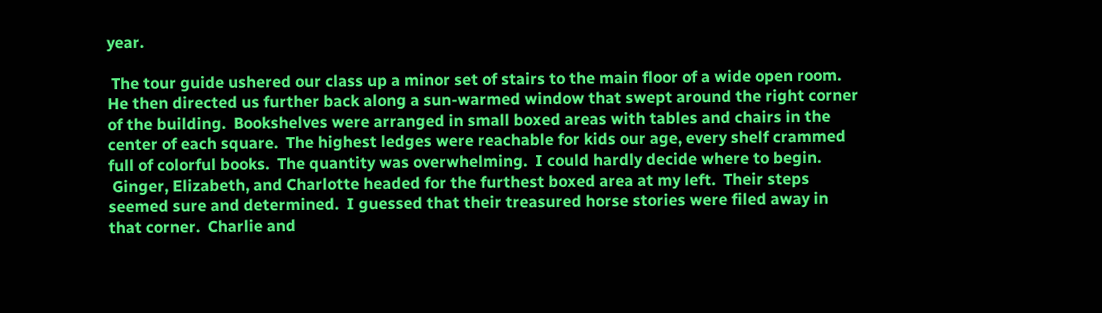year.

 The tour guide ushered our class up a minor set of stairs to the main floor of a wide open room.  He then directed us further back along a sun-warmed window that swept around the right corner of the building.  Bookshelves were arranged in small boxed areas with tables and chairs in the center of each square.  The highest ledges were reachable for kids our age, every shelf crammed full of colorful books.  The quantity was overwhelming.  I could hardly decide where to begin.
 Ginger, Elizabeth, and Charlotte headed for the furthest boxed area at my left.  Their steps seemed sure and determined.  I guessed that their treasured horse stories were filed away in that corner.  Charlie and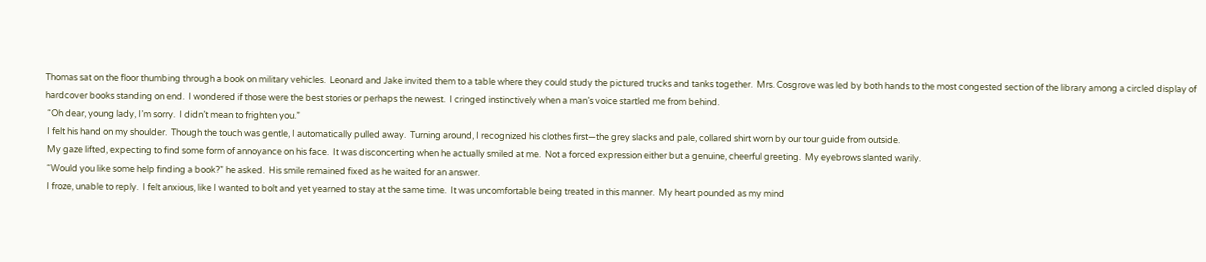Thomas sat on the floor thumbing through a book on military vehicles.  Leonard and Jake invited them to a table where they could study the pictured trucks and tanks together.  Mrs. Cosgrove was led by both hands to the most congested section of the library among a circled display of hardcover books standing on end.  I wondered if those were the best stories or perhaps the newest.  I cringed instinctively when a man’s voice startled me from behind.
 “Oh dear, young lady, I’m sorry.  I didn’t mean to frighten you.”
 I felt his hand on my shoulder.  Though the touch was gentle, I automatically pulled away.  Turning around, I recognized his clothes first—the grey slacks and pale, collared shirt worn by our tour guide from outside.
 My gaze lifted, expecting to find some form of annoyance on his face.  It was disconcerting when he actually smiled at me.  Not a forced expression either but a genuine, cheerful greeting.  My eyebrows slanted warily.
 “Would you like some help finding a book?” he asked.  His smile remained fixed as he waited for an answer.
 I froze, unable to reply.  I felt anxious, like I wanted to bolt and yet yearned to stay at the same time.  It was uncomfortable being treated in this manner.  My heart pounded as my mind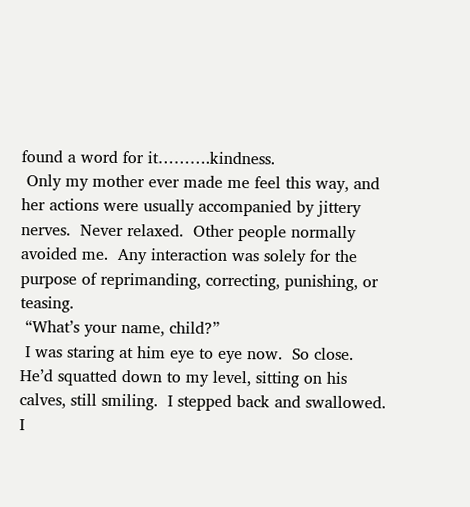found a word for it……….kindness.
 Only my mother ever made me feel this way, and her actions were usually accompanied by jittery nerves.  Never relaxed.  Other people normally avoided me.  Any interaction was solely for the purpose of reprimanding, correcting, punishing, or teasing.
 “What’s your name, child?”
 I was staring at him eye to eye now.  So close.  He’d squatted down to my level, sitting on his calves, still smiling.  I stepped back and swallowed.  I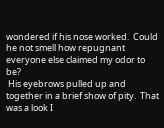wondered if his nose worked.  Could he not smell how repugnant everyone else claimed my odor to be?
 His eyebrows pulled up and together in a brief show of pity.  That was a look I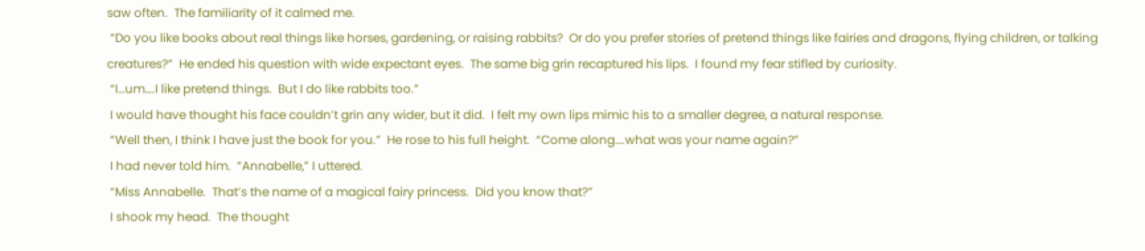saw often.  The familiarity of it calmed me.
 “Do you like books about real things like horses, gardening, or raising rabbits?  Or do you prefer stories of pretend things like fairies and dragons, flying children, or talking creatures?”  He ended his question with wide expectant eyes.  The same big grin recaptured his lips.  I found my fear stifled by curiosity.
 “I…um….I like pretend things.  But I do like rabbits too.”
 I would have thought his face couldn’t grin any wider, but it did.  I felt my own lips mimic his to a smaller degree, a natural response.
 “Well then, I think I have just the book for you.”  He rose to his full height.  “Come along….what was your name again?”
 I had never told him.  “Annabelle,” I uttered.
 “Miss Annabelle.  That’s the name of a magical fairy princess.  Did you know that?”
 I shook my head.  The thought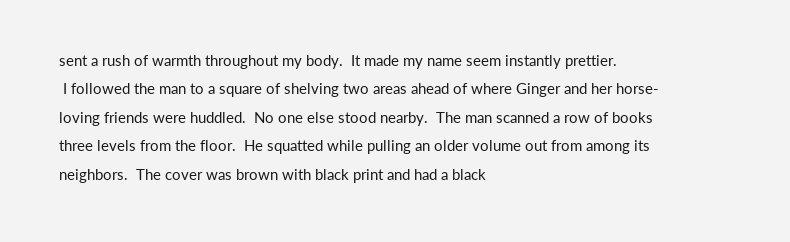sent a rush of warmth throughout my body.  It made my name seem instantly prettier.
 I followed the man to a square of shelving two areas ahead of where Ginger and her horse-loving friends were huddled.  No one else stood nearby.  The man scanned a row of books three levels from the floor.  He squatted while pulling an older volume out from among its neighbors.  The cover was brown with black print and had a black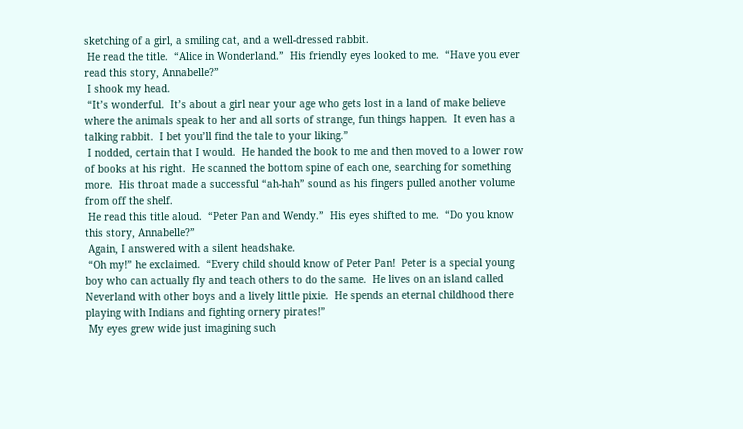sketching of a girl, a smiling cat, and a well-dressed rabbit.
 He read the title.  “Alice in Wonderland.”  His friendly eyes looked to me.  “Have you ever read this story, Annabelle?”
 I shook my head.
 “It’s wonderful.  It’s about a girl near your age who gets lost in a land of make believe where the animals speak to her and all sorts of strange, fun things happen.  It even has a talking rabbit.  I bet you’ll find the tale to your liking.”
 I nodded, certain that I would.  He handed the book to me and then moved to a lower row of books at his right.  He scanned the bottom spine of each one, searching for something more.  His throat made a successful “ah-hah” sound as his fingers pulled another volume from off the shelf.
 He read this title aloud.  “Peter Pan and Wendy.”  His eyes shifted to me.  “Do you know this story, Annabelle?”
 Again, I answered with a silent headshake.
 “Oh my!” he exclaimed.  “Every child should know of Peter Pan!  Peter is a special young boy who can actually fly and teach others to do the same.  He lives on an island called Neverland with other boys and a lively little pixie.  He spends an eternal childhood there playing with Indians and fighting ornery pirates!”
 My eyes grew wide just imagining such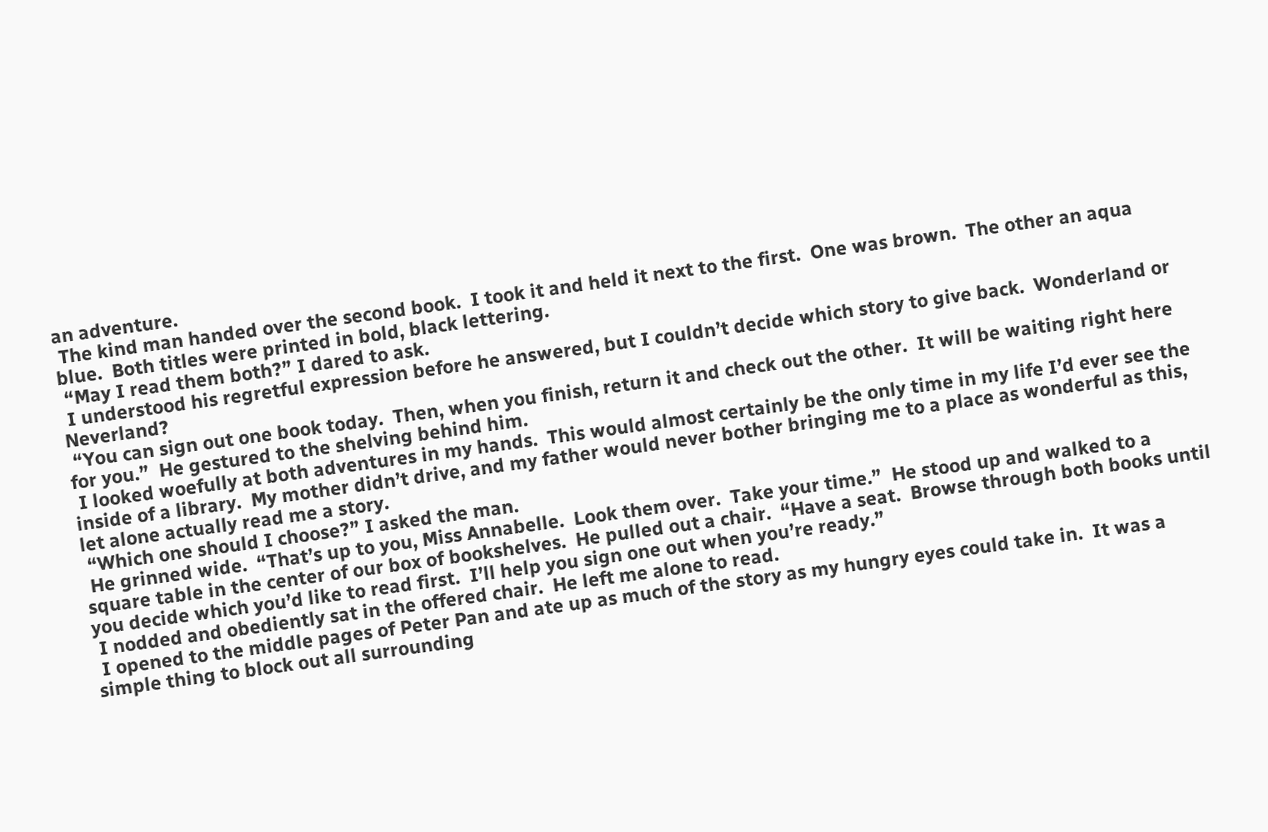an adventure.
 The kind man handed over the second book.  I took it and held it next to the first.  One was brown.  The other an aqua blue.  Both titles were printed in bold, black lettering.
 “May I read them both?” I dared to ask.
 I understood his regretful expression before he answered, but I couldn’t decide which story to give back.  Wonderland or Neverland?
 “You can sign out one book today.  Then, when you finish, return it and check out the other.  It will be waiting right here for you.”  He gestured to the shelving behind him.
 I looked woefully at both adventures in my hands.  This would almost certainly be the only time in my life I’d ever see the inside of a library.  My mother didn’t drive, and my father would never bother bringing me to a place as wonderful as this, let alone actually read me a story.
 “Which one should I choose?” I asked the man.
 He grinned wide.  “That’s up to you, Miss Annabelle.  Look them over.  Take your time.”  He stood up and walked to a square table in the center of our box of bookshelves.  He pulled out a chair.  “Have a seat.  Browse through both books until you decide which you’d like to read first.  I’ll help you sign one out when you’re ready.”
 I nodded and obediently sat in the offered chair.  He left me alone to read.
 I opened to the middle pages of Peter Pan and ate up as much of the story as my hungry eyes could take in.  It was a simple thing to block out all surrounding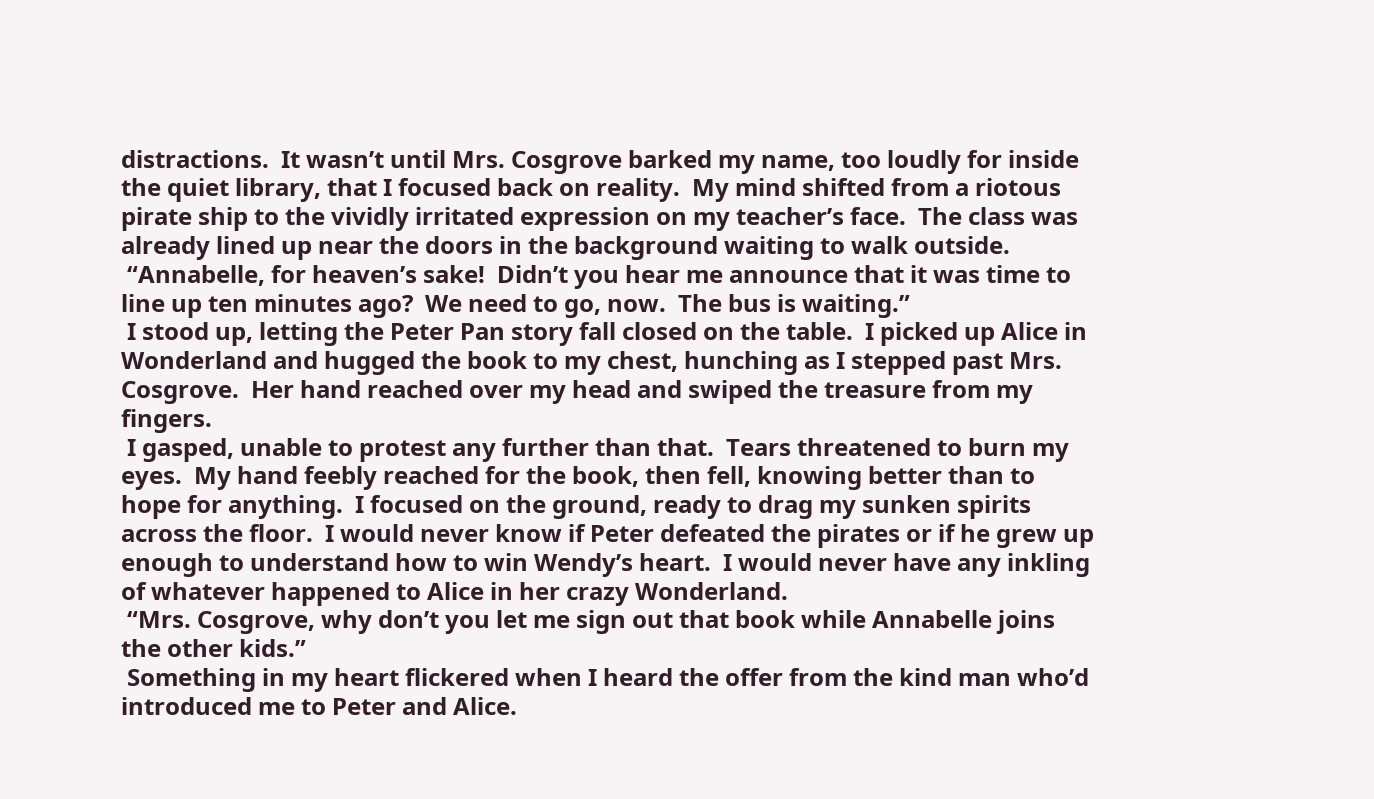distractions.  It wasn’t until Mrs. Cosgrove barked my name, too loudly for inside the quiet library, that I focused back on reality.  My mind shifted from a riotous pirate ship to the vividly irritated expression on my teacher’s face.  The class was already lined up near the doors in the background waiting to walk outside.
 “Annabelle, for heaven’s sake!  Didn’t you hear me announce that it was time to line up ten minutes ago?  We need to go, now.  The bus is waiting.”
 I stood up, letting the Peter Pan story fall closed on the table.  I picked up Alice in Wonderland and hugged the book to my chest, hunching as I stepped past Mrs. Cosgrove.  Her hand reached over my head and swiped the treasure from my fingers.
 I gasped, unable to protest any further than that.  Tears threatened to burn my eyes.  My hand feebly reached for the book, then fell, knowing better than to hope for anything.  I focused on the ground, ready to drag my sunken spirits across the floor.  I would never know if Peter defeated the pirates or if he grew up enough to understand how to win Wendy’s heart.  I would never have any inkling of whatever happened to Alice in her crazy Wonderland.
 “Mrs. Cosgrove, why don’t you let me sign out that book while Annabelle joins the other kids.”
 Something in my heart flickered when I heard the offer from the kind man who’d introduced me to Peter and Alice.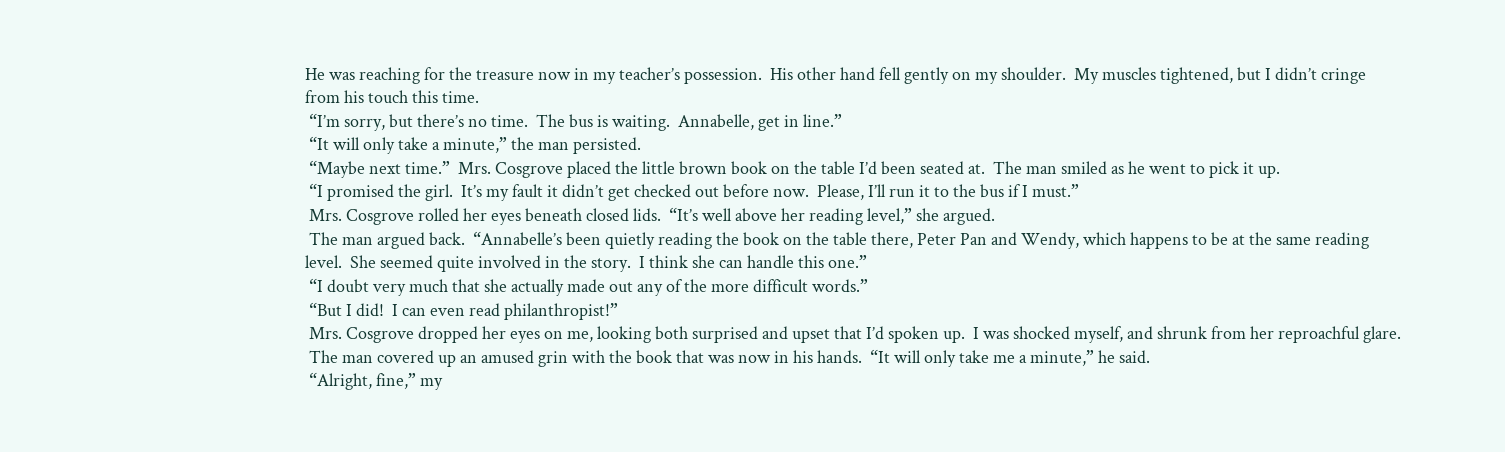He was reaching for the treasure now in my teacher’s possession.  His other hand fell gently on my shoulder.  My muscles tightened, but I didn’t cringe from his touch this time.
 “I’m sorry, but there’s no time.  The bus is waiting.  Annabelle, get in line.”
 “It will only take a minute,” the man persisted.
 “Maybe next time.”  Mrs. Cosgrove placed the little brown book on the table I’d been seated at.  The man smiled as he went to pick it up.
 “I promised the girl.  It’s my fault it didn’t get checked out before now.  Please, I’ll run it to the bus if I must.”
 Mrs. Cosgrove rolled her eyes beneath closed lids.  “It’s well above her reading level,” she argued.
 The man argued back.  “Annabelle’s been quietly reading the book on the table there, Peter Pan and Wendy, which happens to be at the same reading level.  She seemed quite involved in the story.  I think she can handle this one.”
 “I doubt very much that she actually made out any of the more difficult words.”
 “But I did!  I can even read philanthropist!”
 Mrs. Cosgrove dropped her eyes on me, looking both surprised and upset that I’d spoken up.  I was shocked myself, and shrunk from her reproachful glare.
 The man covered up an amused grin with the book that was now in his hands.  “It will only take me a minute,” he said.
 “Alright, fine,” my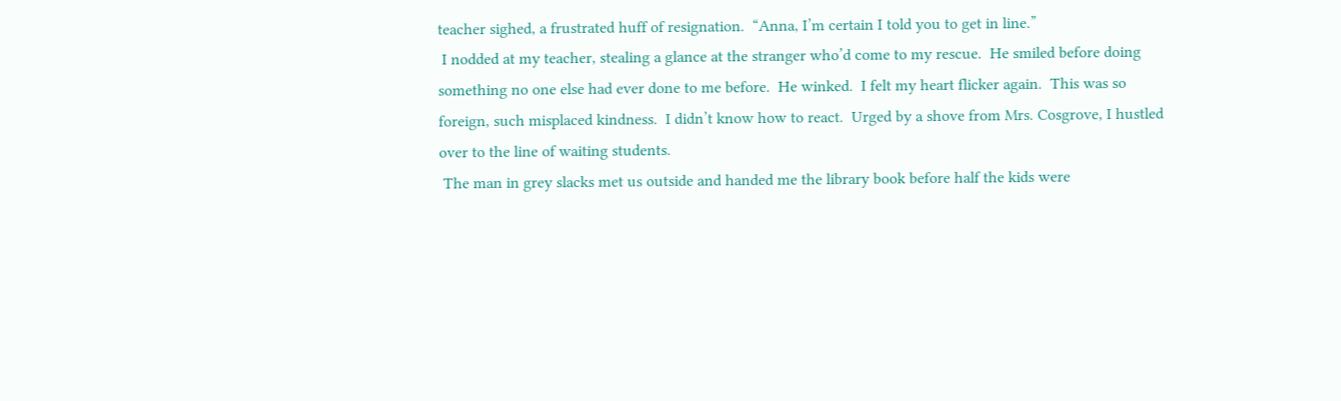teacher sighed, a frustrated huff of resignation.  “Anna, I’m certain I told you to get in line.”
 I nodded at my teacher, stealing a glance at the stranger who’d come to my rescue.  He smiled before doing something no one else had ever done to me before.  He winked.  I felt my heart flicker again.  This was so foreign, such misplaced kindness.  I didn’t know how to react.  Urged by a shove from Mrs. Cosgrove, I hustled over to the line of waiting students.
 The man in grey slacks met us outside and handed me the library book before half the kids were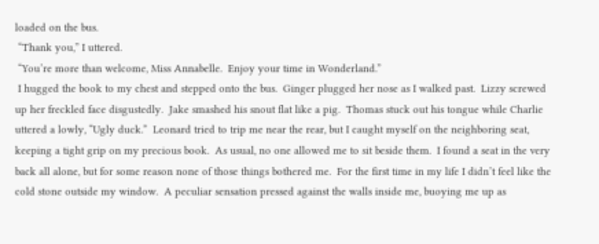loaded on the bus.
 “Thank you,” I uttered.
 “You’re more than welcome, Miss Annabelle.  Enjoy your time in Wonderland.”
 I hugged the book to my chest and stepped onto the bus.  Ginger plugged her nose as I walked past.  Lizzy screwed up her freckled face disgustedly.  Jake smashed his snout flat like a pig.  Thomas stuck out his tongue while Charlie uttered a lowly, “Ugly duck.”  Leonard tried to trip me near the rear, but I caught myself on the neighboring seat, keeping a tight grip on my precious book.  As usual, no one allowed me to sit beside them.  I found a seat in the very back all alone, but for some reason none of those things bothered me.  For the first time in my life I didn’t feel like the cold stone outside my window.  A peculiar sensation pressed against the walls inside me, buoying me up as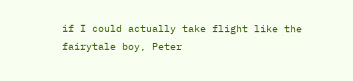if I could actually take flight like the fairytale boy, Peter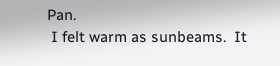Pan.
 I felt warm as sunbeams.  It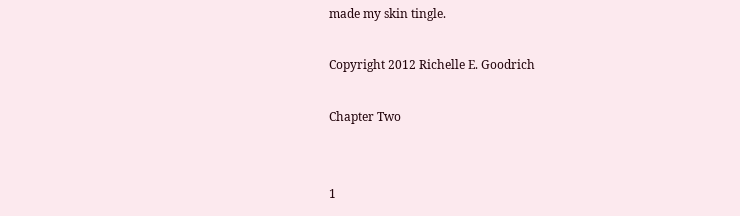made my skin tingle.

Copyright 2012 Richelle E. Goodrich

Chapter Two


1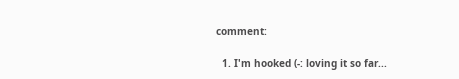comment:

  1. I'm hooked (-: loving it so far...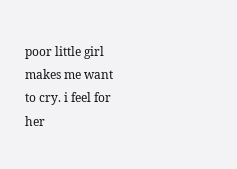poor little girl makes me want to cry. i feel for her